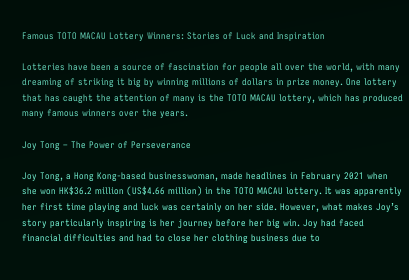Famous TOTO MACAU Lottery Winners: Stories of Luck and Inspiration

Lotteries have been a source of fascination for people all over the world, with many dreaming of striking it big by winning millions of dollars in prize money. One lottery that has caught the attention of many is the TOTO MACAU lottery, which has produced many famous winners over the years.

Joy Tong – The Power of Perseverance

Joy Tong, a Hong Kong-based businesswoman, made headlines in February 2021 when she won HK$36.2 million (US$4.66 million) in the TOTO MACAU lottery. It was apparently her first time playing and luck was certainly on her side. However, what makes Joy’s story particularly inspiring is her journey before her big win. Joy had faced financial difficulties and had to close her clothing business due to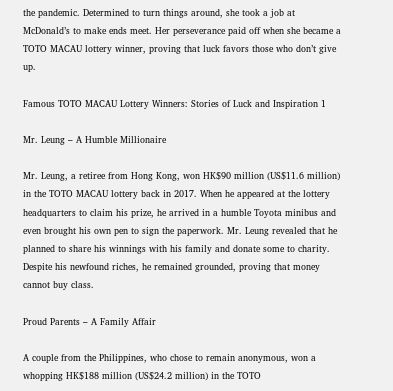the pandemic. Determined to turn things around, she took a job at McDonald’s to make ends meet. Her perseverance paid off when she became a TOTO MACAU lottery winner, proving that luck favors those who don’t give up.

Famous TOTO MACAU Lottery Winners: Stories of Luck and Inspiration 1

Mr. Leung – A Humble Millionaire

Mr. Leung, a retiree from Hong Kong, won HK$90 million (US$11.6 million) in the TOTO MACAU lottery back in 2017. When he appeared at the lottery headquarters to claim his prize, he arrived in a humble Toyota minibus and even brought his own pen to sign the paperwork. Mr. Leung revealed that he planned to share his winnings with his family and donate some to charity. Despite his newfound riches, he remained grounded, proving that money cannot buy class.

Proud Parents – A Family Affair

A couple from the Philippines, who chose to remain anonymous, won a whopping HK$188 million (US$24.2 million) in the TOTO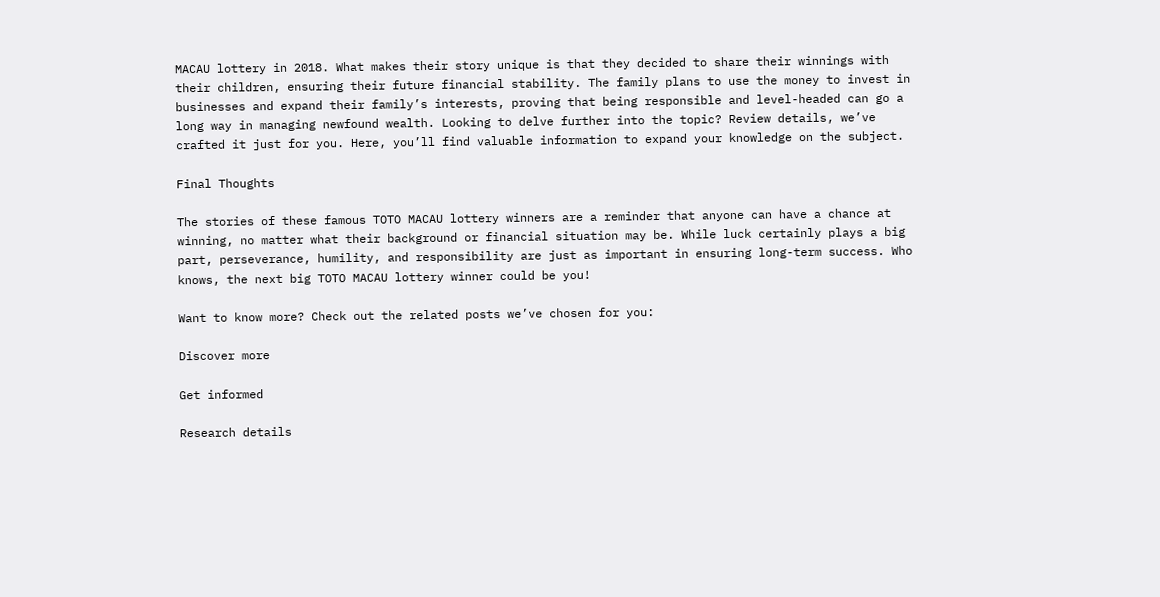MACAU lottery in 2018. What makes their story unique is that they decided to share their winnings with their children, ensuring their future financial stability. The family plans to use the money to invest in businesses and expand their family’s interests, proving that being responsible and level-headed can go a long way in managing newfound wealth. Looking to delve further into the topic? Review details, we’ve crafted it just for you. Here, you’ll find valuable information to expand your knowledge on the subject.

Final Thoughts

The stories of these famous TOTO MACAU lottery winners are a reminder that anyone can have a chance at winning, no matter what their background or financial situation may be. While luck certainly plays a big part, perseverance, humility, and responsibility are just as important in ensuring long-term success. Who knows, the next big TOTO MACAU lottery winner could be you!

Want to know more? Check out the related posts we’ve chosen for you:

Discover more

Get informed

Research details